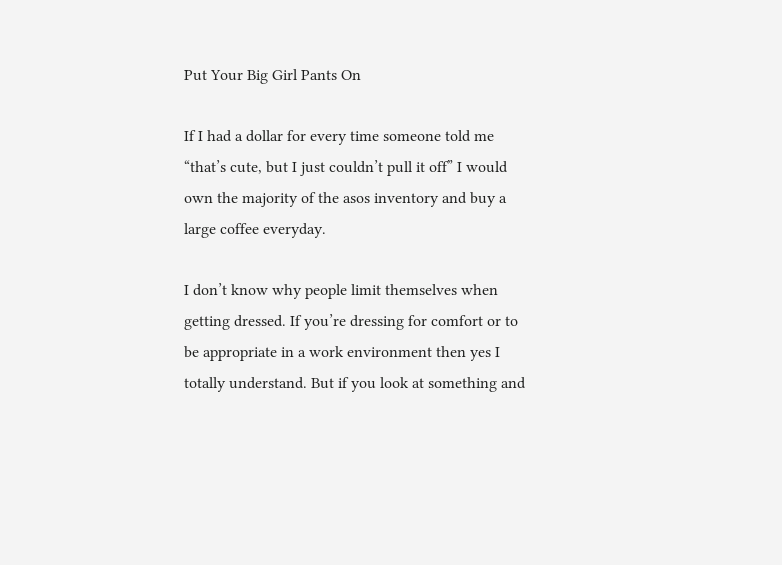Put Your Big Girl Pants On

If I had a dollar for every time someone told me “that’s cute, but I just couldn’t pull it off” I would own the majority of the asos inventory and buy a large coffee everyday.

I don’t know why people limit themselves when getting dressed. If you’re dressing for comfort or to be appropriate in a work environment then yes I totally understand. But if you look at something and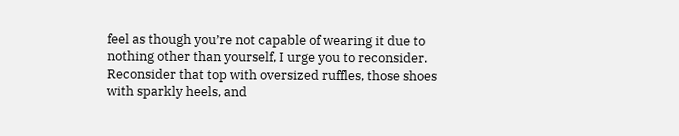feel as though you’re not capable of wearing it due to nothing other than yourself, I urge you to reconsider. Reconsider that top with oversized ruffles, those shoes with sparkly heels, and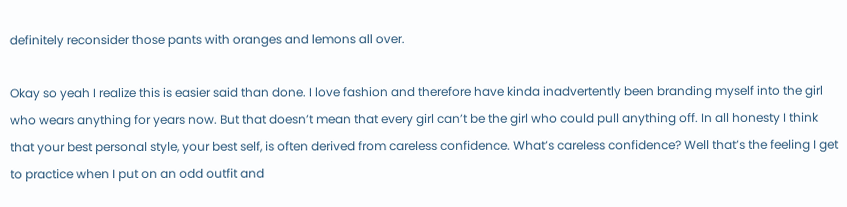definitely reconsider those pants with oranges and lemons all over.

Okay so yeah I realize this is easier said than done. I love fashion and therefore have kinda inadvertently been branding myself into the girl who wears anything for years now. But that doesn’t mean that every girl can’t be the girl who could pull anything off. In all honesty I think that your best personal style, your best self, is often derived from careless confidence. What’s careless confidence? Well that’s the feeling I get to practice when I put on an odd outfit and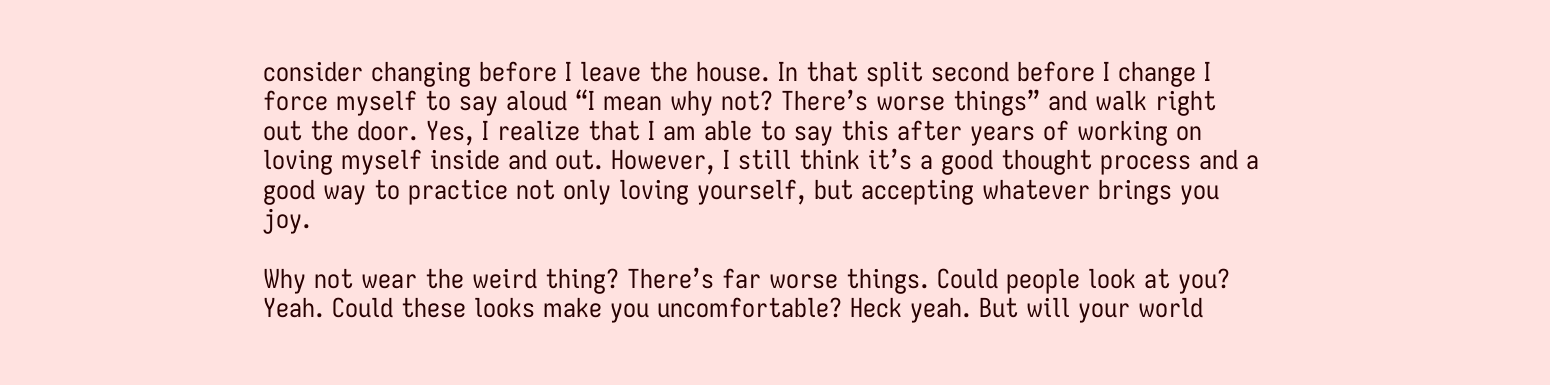consider changing before I leave the house. In that split second before I change I force myself to say aloud “I mean why not? There’s worse things” and walk right out the door. Yes, I realize that I am able to say this after years of working on loving myself inside and out. However, I still think it’s a good thought process and a good way to practice not only loving yourself, but accepting whatever brings you joy.

Why not wear the weird thing? There’s far worse things. Could people look at you? Yeah. Could these looks make you uncomfortable? Heck yeah. But will your world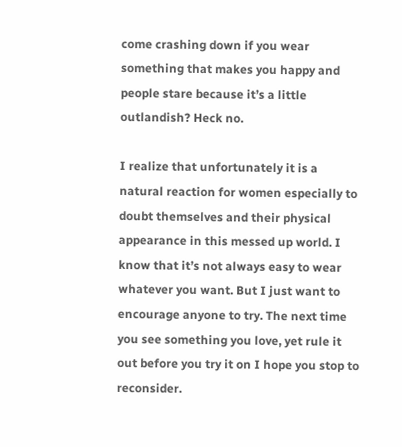come crashing down if you wear something that makes you happy and people stare because it’s a little outlandish? Heck no.

I realize that unfortunately it is a natural reaction for women especially to doubt themselves and their physical appearance in this messed up world. I know that it’s not always easy to wear whatever you want. But I just want to encourage anyone to try. The next time you see something you love, yet rule it out before you try it on I hope you stop to reconsider.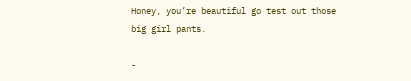Honey, you’re beautiful go test out those big girl pants.

-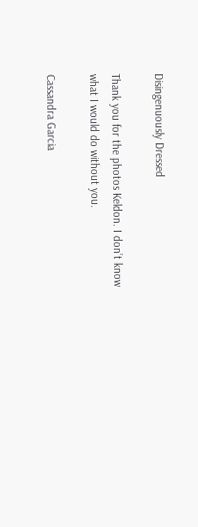Disingenuously Dressed

Thank you for the photos Keldon. I don’t know what I would do without you.

Cassandra Garcia